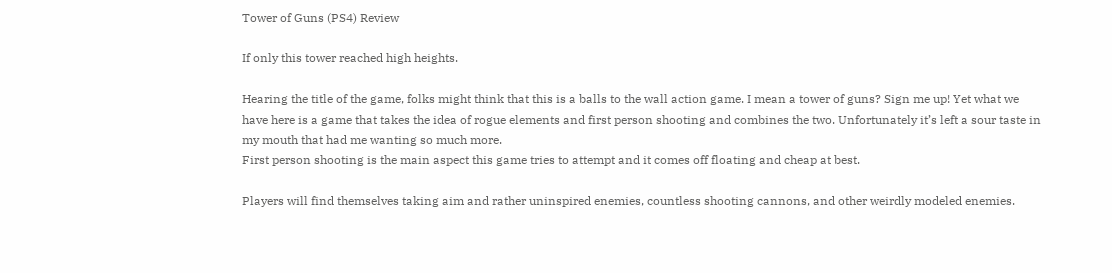Tower of Guns (PS4) Review

If only this tower reached high heights.

Hearing the title of the game, folks might think that this is a balls to the wall action game. I mean a tower of guns? Sign me up! Yet what we have here is a game that takes the idea of rogue elements and first person shooting and combines the two. Unfortunately it’s left a sour taste in my mouth that had me wanting so much more.
First person shooting is the main aspect this game tries to attempt and it comes off floating and cheap at best.

Players will find themselves taking aim and rather uninspired enemies, countless shooting cannons, and other weirdly modeled enemies.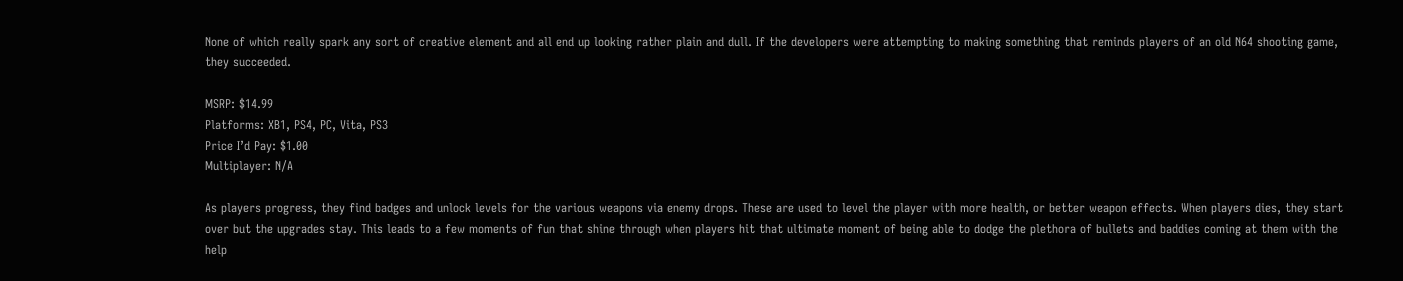None of which really spark any sort of creative element and all end up looking rather plain and dull. If the developers were attempting to making something that reminds players of an old N64 shooting game, they succeeded.

MSRP: $14.99
Platforms: XB1, PS4, PC, Vita, PS3
Price I’d Pay: $1.00
Multiplayer: N/A

As players progress, they find badges and unlock levels for the various weapons via enemy drops. These are used to level the player with more health, or better weapon effects. When players dies, they start over but the upgrades stay. This leads to a few moments of fun that shine through when players hit that ultimate moment of being able to dodge the plethora of bullets and baddies coming at them with the help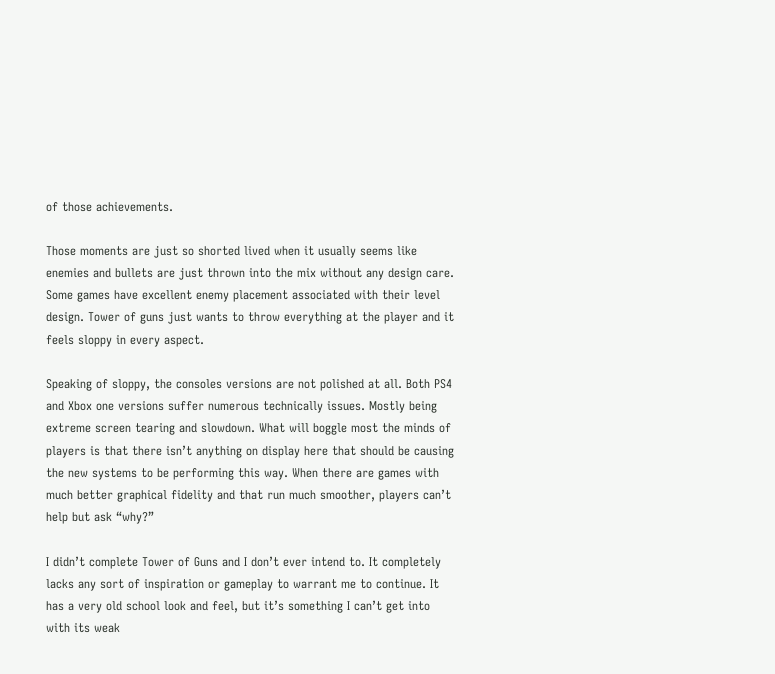of those achievements.

Those moments are just so shorted lived when it usually seems like enemies and bullets are just thrown into the mix without any design care. Some games have excellent enemy placement associated with their level design. Tower of guns just wants to throw everything at the player and it feels sloppy in every aspect.

Speaking of sloppy, the consoles versions are not polished at all. Both PS4 and Xbox one versions suffer numerous technically issues. Mostly being extreme screen tearing and slowdown. What will boggle most the minds of players is that there isn’t anything on display here that should be causing the new systems to be performing this way. When there are games with much better graphical fidelity and that run much smoother, players can’t help but ask “why?”

I didn’t complete Tower of Guns and I don’t ever intend to. It completely lacks any sort of inspiration or gameplay to warrant me to continue. It has a very old school look and feel, but it’s something I can’t get into with its weak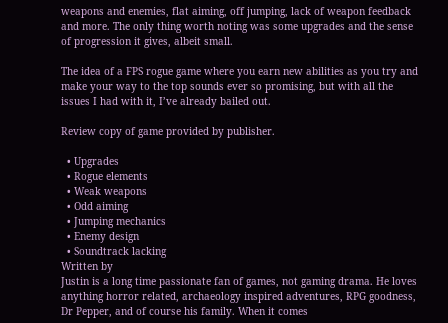weapons and enemies, flat aiming, off jumping, lack of weapon feedback and more. The only thing worth noting was some upgrades and the sense of progression it gives, albeit small.

The idea of a FPS rogue game where you earn new abilities as you try and make your way to the top sounds ever so promising, but with all the issues I had with it, I’ve already bailed out.

Review copy of game provided by publisher.

  • Upgrades
  • Rogue elements
  • Weak weapons
  • Odd aiming
  • Jumping mechanics
  • Enemy design
  • Soundtrack lacking
Written by
Justin is a long time passionate fan of games, not gaming drama. He loves anything horror related, archaeology inspired adventures, RPG goodness, Dr Pepper, and of course his family. When it comes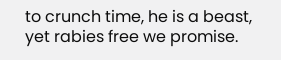to crunch time, he is a beast, yet rabies free we promise.